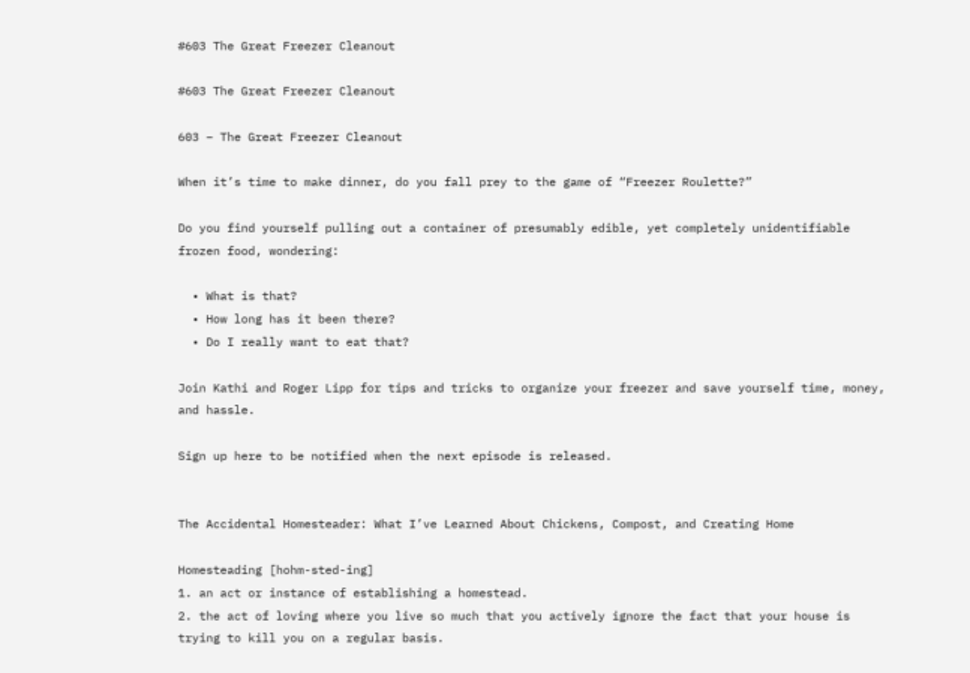#603 The Great Freezer Cleanout

#603 The Great Freezer Cleanout

603 – The Great Freezer Cleanout

When it’s time to make dinner, do you fall prey to the game of “Freezer Roulette?”

Do you find yourself pulling out a container of presumably edible, yet completely unidentifiable frozen food, wondering:

  • What is that?
  • How long has it been there?
  • Do I really want to eat that?

Join Kathi and Roger Lipp for tips and tricks to organize your freezer and save yourself time, money, and hassle.

Sign up here to be notified when the next episode is released.


The Accidental Homesteader: What I’ve Learned About Chickens, Compost, and Creating Home

Homesteading [hohm-sted-ing]
1. an act or instance of establishing a homestead.
2. the act of loving where you live so much that you actively ignore the fact that your house is trying to kill you on a regular basis.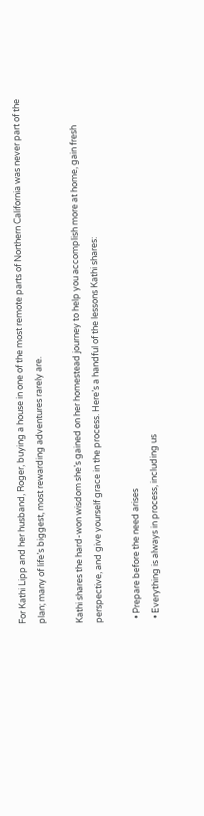For Kathi Lipp and her husband, Roger, buying a house in one of the most remote parts of Northern California was never part of the plan; many of life’s biggest, most rewarding adventures rarely are.

Kathi shares the hard-won wisdom she’s gained on her homestead journey to help you accomplish more at home, gain fresh perspective, and give yourself grace in the process. Here’s a handful of the lessons Kathi shares:

  • Prepare before the need arises
  • Everything is always in process, including us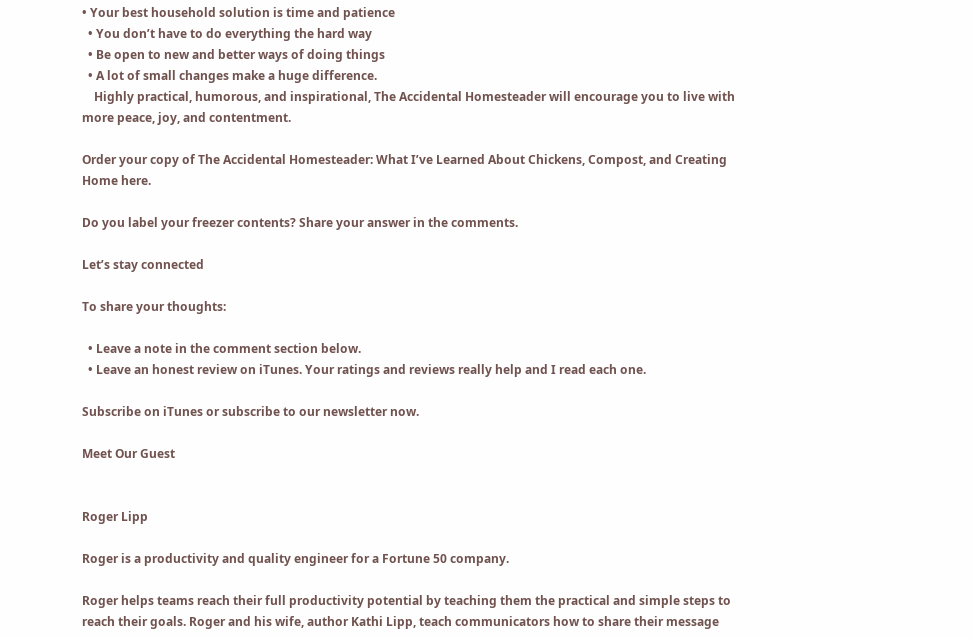• Your best household solution is time and patience
  • You don’t have to do everything the hard way
  • Be open to new and better ways of doing things
  • A lot of small changes make a huge difference.
    Highly practical, humorous, and inspirational, The Accidental Homesteader will encourage you to live with more peace, joy, and contentment.

Order your copy of The Accidental Homesteader: What I’ve Learned About Chickens, Compost, and Creating Home here.

Do you label your freezer contents? Share your answer in the comments.

Let’s stay connected

To share your thoughts:

  • Leave a note in the comment section below.
  • Leave an honest review on iTunes. Your ratings and reviews really help and I read each one.

Subscribe on iTunes or subscribe to our newsletter now.

Meet Our Guest


Roger Lipp

Roger is a productivity and quality engineer for a Fortune 50 company.

Roger helps teams reach their full productivity potential by teaching them the practical and simple steps to reach their goals. Roger and his wife, author Kathi Lipp, teach communicators how to share their message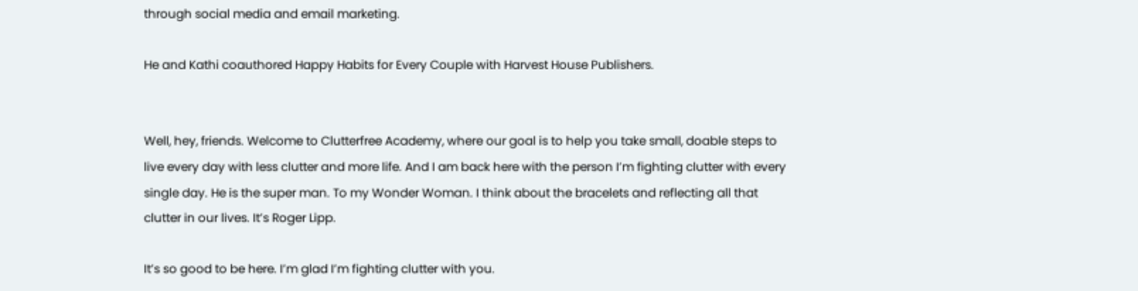through social media and email marketing.

He and Kathi coauthored Happy Habits for Every Couple with Harvest House Publishers.


Well, hey, friends. Welcome to Clutterfree Academy, where our goal is to help you take small, doable steps to live every day with less clutter and more life. And I am back here with the person I’m fighting clutter with every single day. He is the super man. To my Wonder Woman. I think about the bracelets and reflecting all that clutter in our lives. It’s Roger Lipp.

It’s so good to be here. I’m glad I’m fighting clutter with you.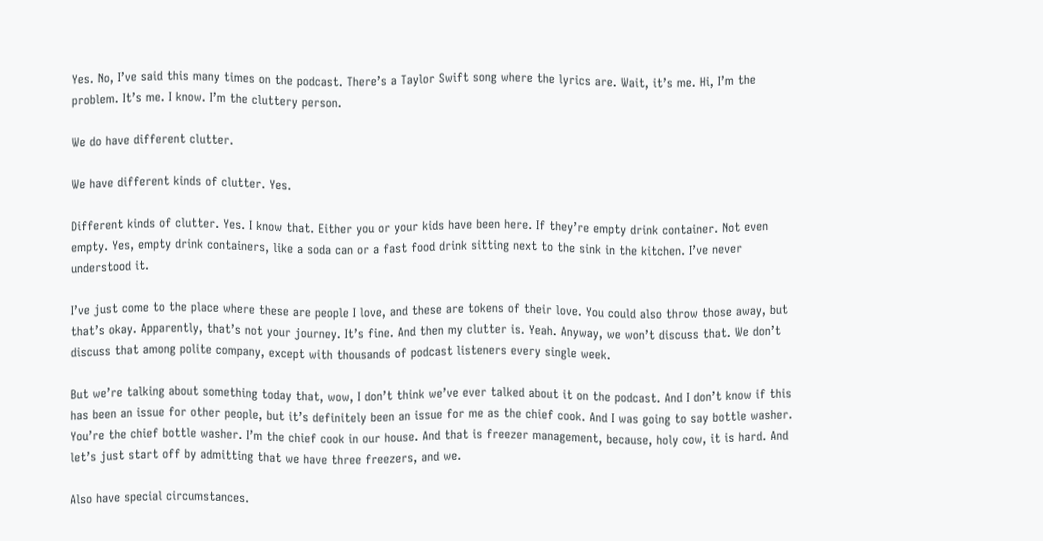Yes. No, I’ve said this many times on the podcast. There’s a Taylor Swift song where the lyrics are. Wait, it’s me. Hi, I’m the problem. It’s me. I know. I’m the cluttery person.

We do have different clutter.

We have different kinds of clutter. Yes.

Different kinds of clutter. Yes. I know that. Either you or your kids have been here. If they’re empty drink container. Not even empty. Yes, empty drink containers, like a soda can or a fast food drink sitting next to the sink in the kitchen. I’ve never understood it.

I’ve just come to the place where these are people I love, and these are tokens of their love. You could also throw those away, but that’s okay. Apparently, that’s not your journey. It’s fine. And then my clutter is. Yeah. Anyway, we won’t discuss that. We don’t discuss that among polite company, except with thousands of podcast listeners every single week.

But we’re talking about something today that, wow, I don’t think we’ve ever talked about it on the podcast. And I don’t know if this has been an issue for other people, but it’s definitely been an issue for me as the chief cook. And I was going to say bottle washer. You’re the chief bottle washer. I’m the chief cook in our house. And that is freezer management, because, holy cow, it is hard. And let’s just start off by admitting that we have three freezers, and we.

Also have special circumstances.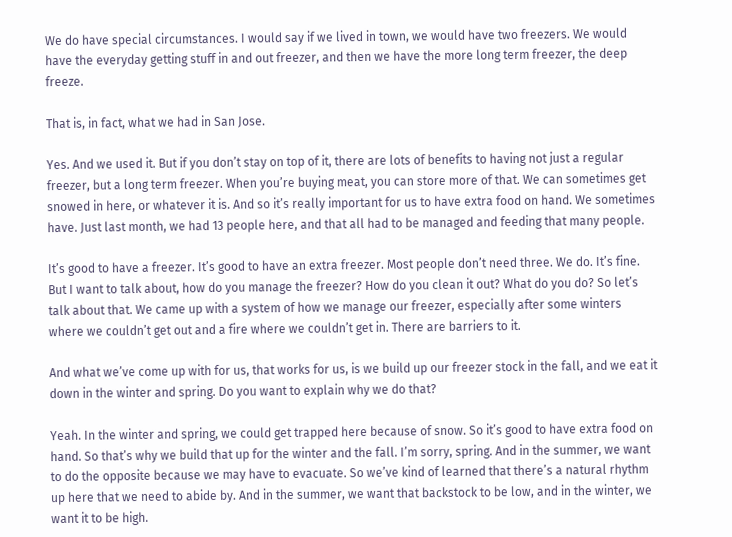We do have special circumstances. I would say if we lived in town, we would have two freezers. We would have the everyday getting stuff in and out freezer, and then we have the more long term freezer, the deep freeze.

That is, in fact, what we had in San Jose.

Yes. And we used it. But if you don’t stay on top of it, there are lots of benefits to having not just a regular freezer, but a long term freezer. When you’re buying meat, you can store more of that. We can sometimes get snowed in here, or whatever it is. And so it’s really important for us to have extra food on hand. We sometimes have. Just last month, we had 13 people here, and that all had to be managed and feeding that many people.

It’s good to have a freezer. It’s good to have an extra freezer. Most people don’t need three. We do. It’s fine. But I want to talk about, how do you manage the freezer? How do you clean it out? What do you do? So let’s talk about that. We came up with a system of how we manage our freezer, especially after some winters where we couldn’t get out and a fire where we couldn’t get in. There are barriers to it.

And what we’ve come up with for us, that works for us, is we build up our freezer stock in the fall, and we eat it down in the winter and spring. Do you want to explain why we do that?

Yeah. In the winter and spring, we could get trapped here because of snow. So it’s good to have extra food on hand. So that’s why we build that up for the winter and the fall. I’m sorry, spring. And in the summer, we want to do the opposite because we may have to evacuate. So we’ve kind of learned that there’s a natural rhythm up here that we need to abide by. And in the summer, we want that backstock to be low, and in the winter, we want it to be high.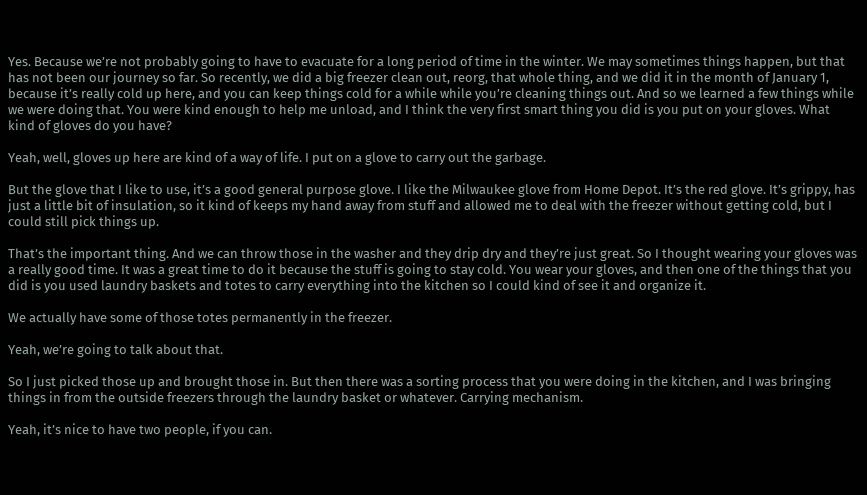Yes. Because we’re not probably going to have to evacuate for a long period of time in the winter. We may sometimes things happen, but that has not been our journey so far. So recently, we did a big freezer clean out, reorg, that whole thing, and we did it in the month of January 1, because it’s really cold up here, and you can keep things cold for a while while you’re cleaning things out. And so we learned a few things while we were doing that. You were kind enough to help me unload, and I think the very first smart thing you did is you put on your gloves. What kind of gloves do you have?

Yeah, well, gloves up here are kind of a way of life. I put on a glove to carry out the garbage.

But the glove that I like to use, it’s a good general purpose glove. I like the Milwaukee glove from Home Depot. It’s the red glove. It’s grippy, has just a little bit of insulation, so it kind of keeps my hand away from stuff and allowed me to deal with the freezer without getting cold, but I could still pick things up.

That’s the important thing. And we can throw those in the washer and they drip dry and they’re just great. So I thought wearing your gloves was a really good time. It was a great time to do it because the stuff is going to stay cold. You wear your gloves, and then one of the things that you did is you used laundry baskets and totes to carry everything into the kitchen so I could kind of see it and organize it.

We actually have some of those totes permanently in the freezer.

Yeah, we’re going to talk about that.

So I just picked those up and brought those in. But then there was a sorting process that you were doing in the kitchen, and I was bringing things in from the outside freezers through the laundry basket or whatever. Carrying mechanism.

Yeah, it’s nice to have two people, if you can.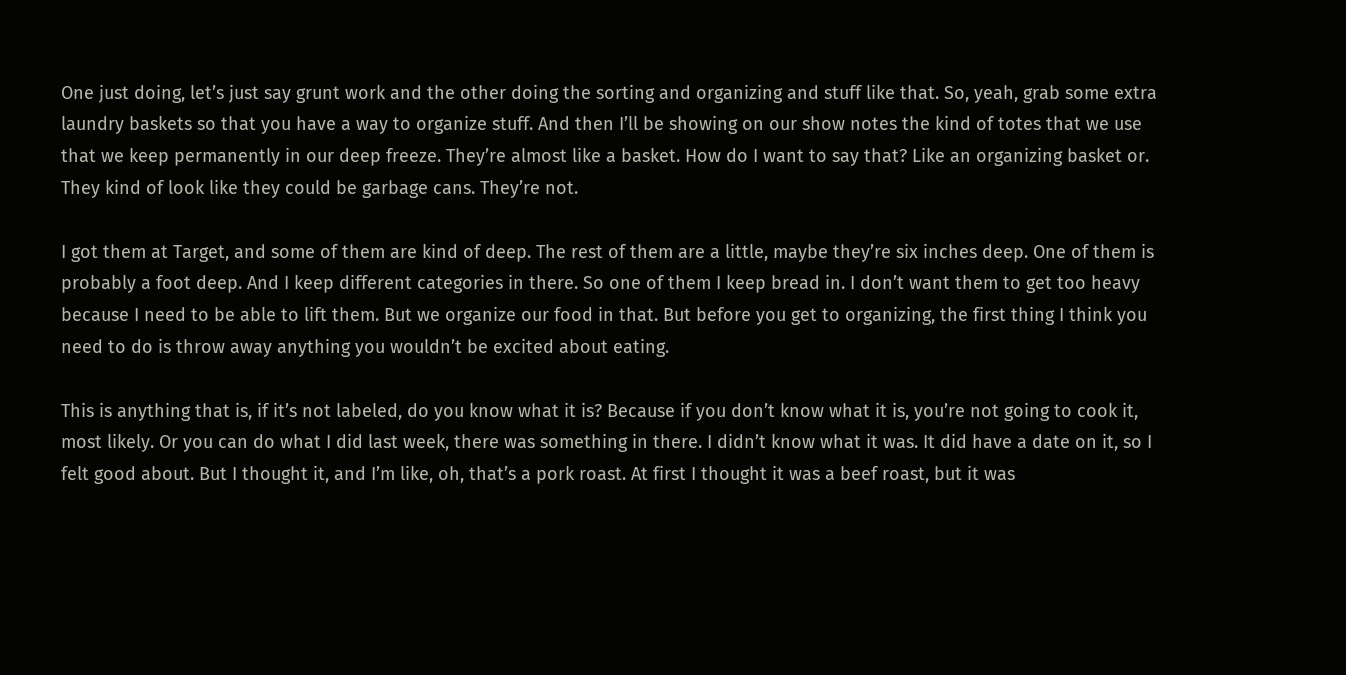One just doing, let’s just say grunt work and the other doing the sorting and organizing and stuff like that. So, yeah, grab some extra laundry baskets so that you have a way to organize stuff. And then I’ll be showing on our show notes the kind of totes that we use that we keep permanently in our deep freeze. They’re almost like a basket. How do I want to say that? Like an organizing basket or. They kind of look like they could be garbage cans. They’re not.

I got them at Target, and some of them are kind of deep. The rest of them are a little, maybe they’re six inches deep. One of them is probably a foot deep. And I keep different categories in there. So one of them I keep bread in. I don’t want them to get too heavy because I need to be able to lift them. But we organize our food in that. But before you get to organizing, the first thing I think you need to do is throw away anything you wouldn’t be excited about eating.

This is anything that is, if it’s not labeled, do you know what it is? Because if you don’t know what it is, you’re not going to cook it, most likely. Or you can do what I did last week, there was something in there. I didn’t know what it was. It did have a date on it, so I felt good about. But I thought it, and I’m like, oh, that’s a pork roast. At first I thought it was a beef roast, but it was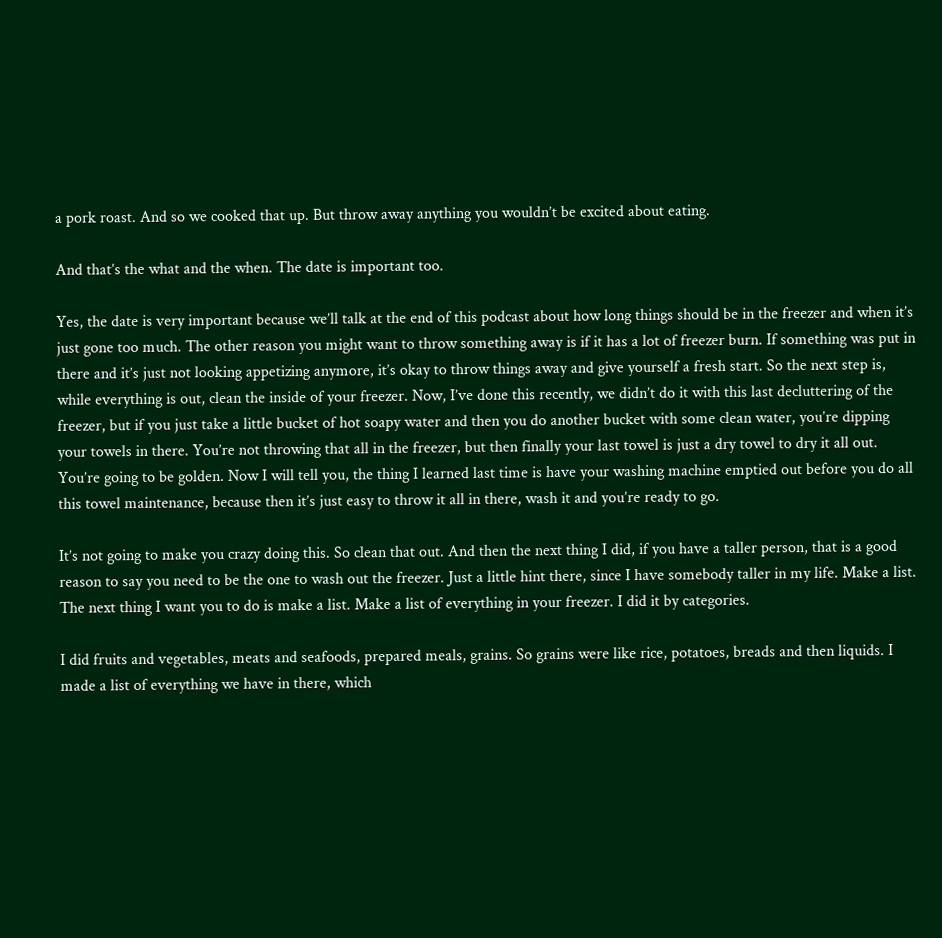a pork roast. And so we cooked that up. But throw away anything you wouldn’t be excited about eating.

And that’s the what and the when. The date is important too.

Yes, the date is very important because we’ll talk at the end of this podcast about how long things should be in the freezer and when it’s just gone too much. The other reason you might want to throw something away is if it has a lot of freezer burn. If something was put in there and it’s just not looking appetizing anymore, it’s okay to throw things away and give yourself a fresh start. So the next step is, while everything is out, clean the inside of your freezer. Now, I’ve done this recently, we didn’t do it with this last decluttering of the freezer, but if you just take a little bucket of hot soapy water and then you do another bucket with some clean water, you’re dipping your towels in there. You’re not throwing that all in the freezer, but then finally your last towel is just a dry towel to dry it all out. You’re going to be golden. Now I will tell you, the thing I learned last time is have your washing machine emptied out before you do all this towel maintenance, because then it’s just easy to throw it all in there, wash it and you’re ready to go.

It’s not going to make you crazy doing this. So clean that out. And then the next thing I did, if you have a taller person, that is a good reason to say you need to be the one to wash out the freezer. Just a little hint there, since I have somebody taller in my life. Make a list. The next thing I want you to do is make a list. Make a list of everything in your freezer. I did it by categories.

I did fruits and vegetables, meats and seafoods, prepared meals, grains. So grains were like rice, potatoes, breads and then liquids. I made a list of everything we have in there, which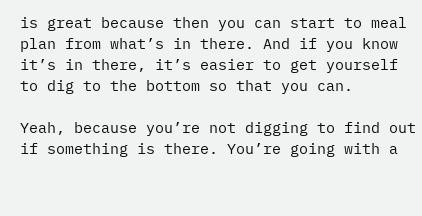is great because then you can start to meal plan from what’s in there. And if you know it’s in there, it’s easier to get yourself to dig to the bottom so that you can.

Yeah, because you’re not digging to find out if something is there. You’re going with a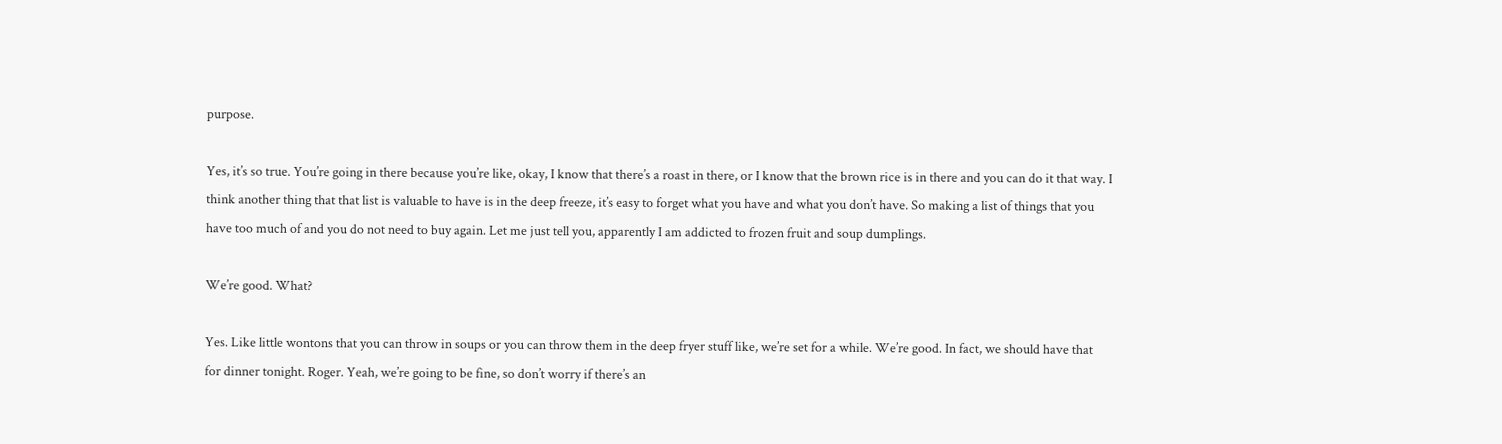purpose.

Yes, it’s so true. You’re going in there because you’re like, okay, I know that there’s a roast in there, or I know that the brown rice is in there and you can do it that way. I think another thing that that list is valuable to have is in the deep freeze, it’s easy to forget what you have and what you don’t have. So making a list of things that you have too much of and you do not need to buy again. Let me just tell you, apparently I am addicted to frozen fruit and soup dumplings.

We’re good. What?

Yes. Like little wontons that you can throw in soups or you can throw them in the deep fryer stuff like, we’re set for a while. We’re good. In fact, we should have that for dinner tonight. Roger. Yeah, we’re going to be fine, so don’t worry if there’s an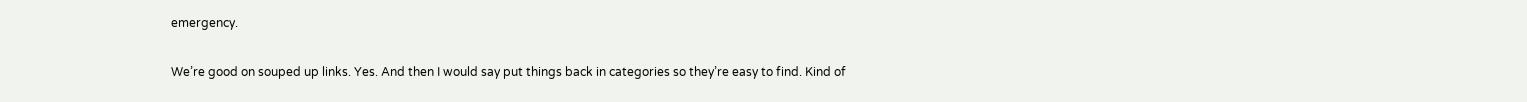emergency.

We’re good on souped up links. Yes. And then I would say put things back in categories so they’re easy to find. Kind of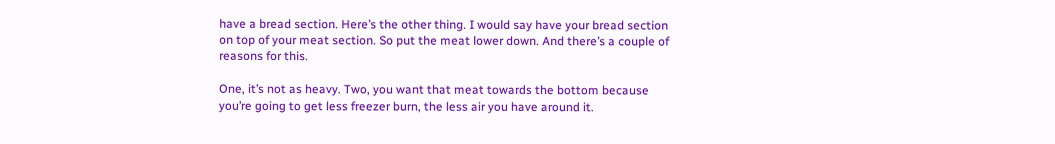have a bread section. Here’s the other thing. I would say have your bread section on top of your meat section. So put the meat lower down. And there’s a couple of reasons for this.

One, it’s not as heavy. Two, you want that meat towards the bottom because you’re going to get less freezer burn, the less air you have around it.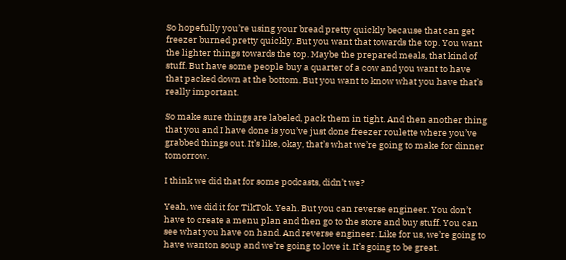So hopefully you’re using your bread pretty quickly because that can get freezer burned pretty quickly. But you want that towards the top. You want the lighter things towards the top. Maybe the prepared meals, that kind of stuff. But have some people buy a quarter of a cow and you want to have that packed down at the bottom. But you want to know what you have that’s really important.

So make sure things are labeled, pack them in tight. And then another thing that you and I have done is you’ve just done freezer roulette where you’ve grabbed things out. It’s like, okay, that’s what we’re going to make for dinner tomorrow.

I think we did that for some podcasts, didn’t we?

Yeah, we did it for TikTok. Yeah. But you can reverse engineer. You don’t have to create a menu plan and then go to the store and buy stuff. You can see what you have on hand. And reverse engineer. Like for us, we’re going to have wanton soup and we’re going to love it. It’s going to be great.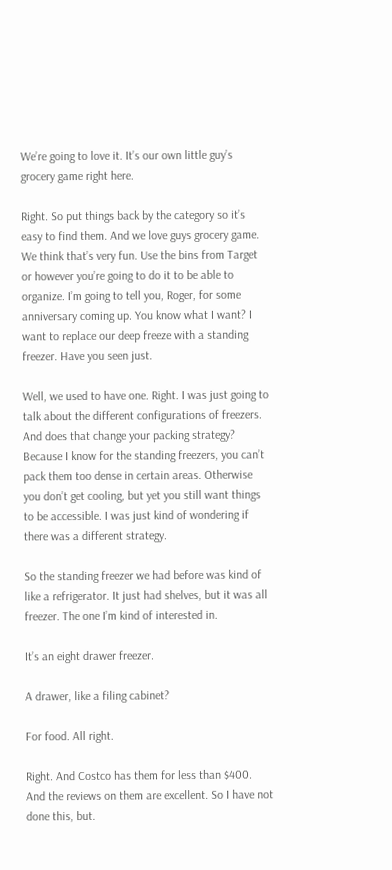We’re going to love it. It’s our own little guy’s grocery game right here.

Right. So put things back by the category so it’s easy to find them. And we love guys grocery game. We think that’s very fun. Use the bins from Target or however you’re going to do it to be able to organize. I’m going to tell you, Roger, for some anniversary coming up. You know what I want? I want to replace our deep freeze with a standing freezer. Have you seen just.

Well, we used to have one. Right. I was just going to talk about the different configurations of freezers. And does that change your packing strategy? Because I know for the standing freezers, you can’t pack them too dense in certain areas. Otherwise you don’t get cooling, but yet you still want things to be accessible. I was just kind of wondering if there was a different strategy.

So the standing freezer we had before was kind of like a refrigerator. It just had shelves, but it was all freezer. The one I’m kind of interested in.

It’s an eight drawer freezer.

A drawer, like a filing cabinet?

For food. All right.

Right. And Costco has them for less than $400. And the reviews on them are excellent. So I have not done this, but.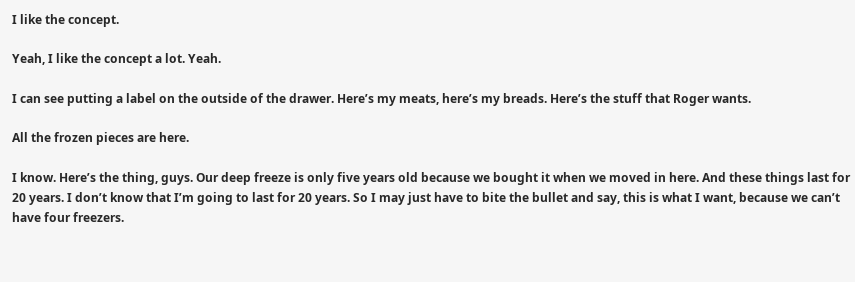I like the concept.

Yeah, I like the concept a lot. Yeah.

I can see putting a label on the outside of the drawer. Here’s my meats, here’s my breads. Here’s the stuff that Roger wants.

All the frozen pieces are here.

I know. Here’s the thing, guys. Our deep freeze is only five years old because we bought it when we moved in here. And these things last for 20 years. I don’t know that I’m going to last for 20 years. So I may just have to bite the bullet and say, this is what I want, because we can’t have four freezers.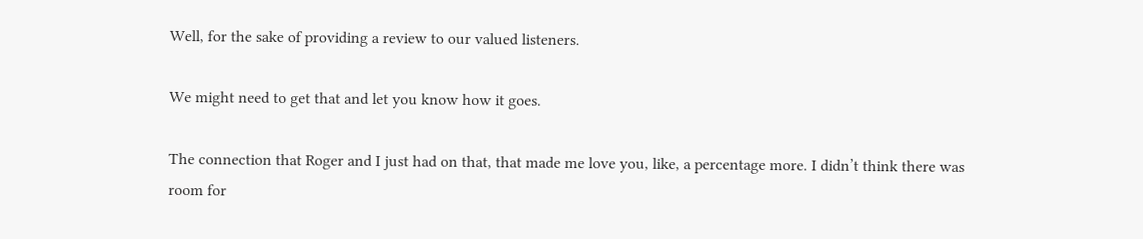Well, for the sake of providing a review to our valued listeners.

We might need to get that and let you know how it goes.

The connection that Roger and I just had on that, that made me love you, like, a percentage more. I didn’t think there was room for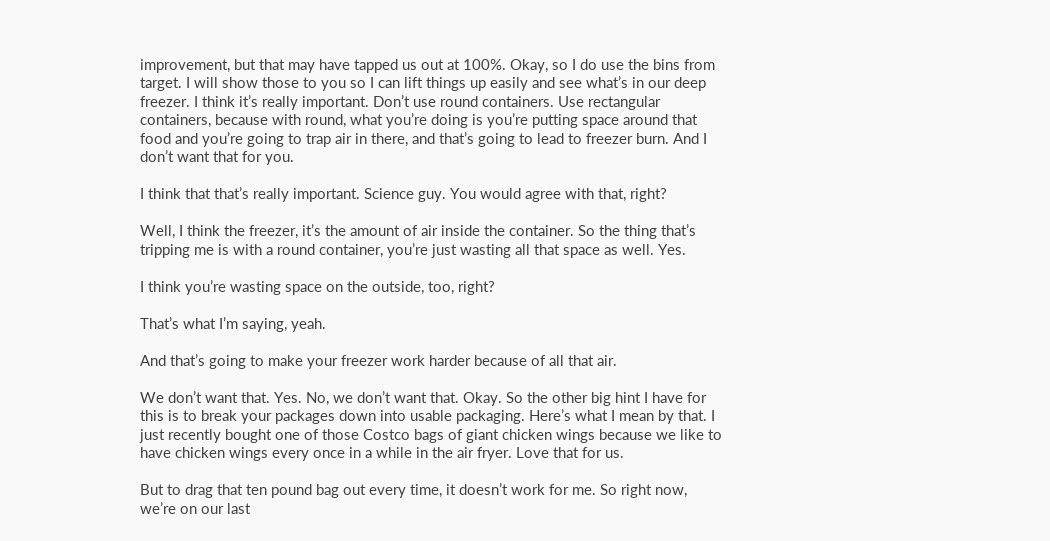improvement, but that may have tapped us out at 100%. Okay, so I do use the bins from target. I will show those to you so I can lift things up easily and see what’s in our deep freezer. I think it’s really important. Don’t use round containers. Use rectangular containers, because with round, what you’re doing is you’re putting space around that food and you’re going to trap air in there, and that’s going to lead to freezer burn. And I don’t want that for you.

I think that that’s really important. Science guy. You would agree with that, right?

Well, I think the freezer, it’s the amount of air inside the container. So the thing that’s tripping me is with a round container, you’re just wasting all that space as well. Yes.

I think you’re wasting space on the outside, too, right?

That’s what I’m saying, yeah.

And that’s going to make your freezer work harder because of all that air.

We don’t want that. Yes. No, we don’t want that. Okay. So the other big hint I have for this is to break your packages down into usable packaging. Here’s what I mean by that. I just recently bought one of those Costco bags of giant chicken wings because we like to have chicken wings every once in a while in the air fryer. Love that for us.

But to drag that ten pound bag out every time, it doesn’t work for me. So right now, we’re on our last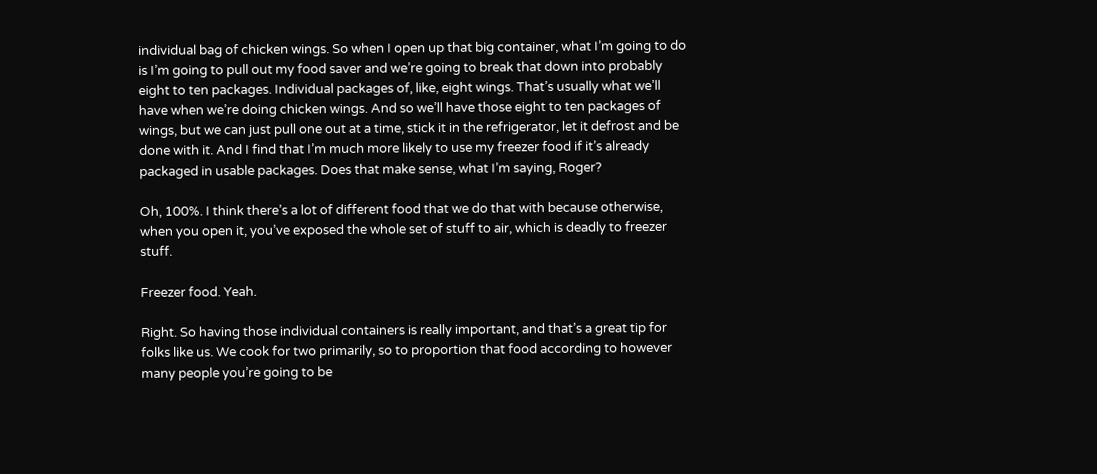individual bag of chicken wings. So when I open up that big container, what I’m going to do is I’m going to pull out my food saver and we’re going to break that down into probably eight to ten packages. Individual packages of, like, eight wings. That’s usually what we’ll have when we’re doing chicken wings. And so we’ll have those eight to ten packages of wings, but we can just pull one out at a time, stick it in the refrigerator, let it defrost and be done with it. And I find that I’m much more likely to use my freezer food if it’s already packaged in usable packages. Does that make sense, what I’m saying, Roger?

Oh, 100%. I think there’s a lot of different food that we do that with because otherwise, when you open it, you’ve exposed the whole set of stuff to air, which is deadly to freezer stuff.

Freezer food. Yeah.

Right. So having those individual containers is really important, and that’s a great tip for folks like us. We cook for two primarily, so to proportion that food according to however many people you’re going to be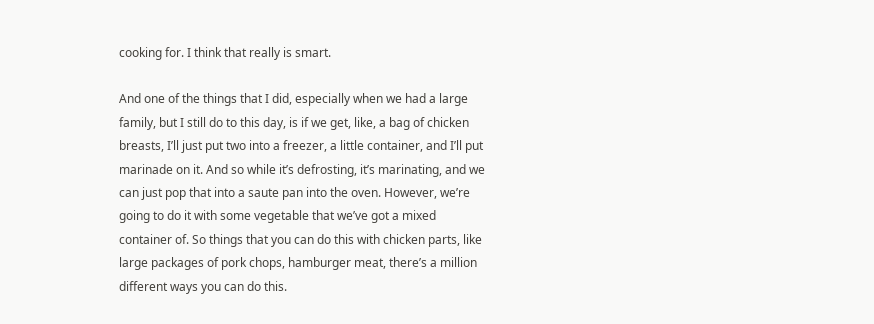cooking for. I think that really is smart.

And one of the things that I did, especially when we had a large family, but I still do to this day, is if we get, like, a bag of chicken breasts, I’ll just put two into a freezer, a little container, and I’ll put marinade on it. And so while it’s defrosting, it’s marinating, and we can just pop that into a saute pan into the oven. However, we’re going to do it with some vegetable that we’ve got a mixed container of. So things that you can do this with chicken parts, like large packages of pork chops, hamburger meat, there’s a million different ways you can do this.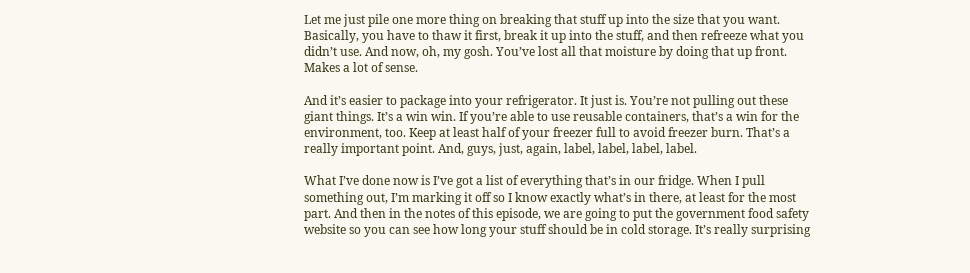Let me just pile one more thing on breaking that stuff up into the size that you want. Basically, you have to thaw it first, break it up into the stuff, and then refreeze what you didn’t use. And now, oh, my gosh. You’ve lost all that moisture by doing that up front. Makes a lot of sense.

And it’s easier to package into your refrigerator. It just is. You’re not pulling out these giant things. It’s a win win. If you’re able to use reusable containers, that’s a win for the environment, too. Keep at least half of your freezer full to avoid freezer burn. That’s a really important point. And, guys, just, again, label, label, label, label.

What I’ve done now is I’ve got a list of everything that’s in our fridge. When I pull something out, I’m marking it off so I know exactly what’s in there, at least for the most part. And then in the notes of this episode, we are going to put the government food safety website so you can see how long your stuff should be in cold storage. It’s really surprising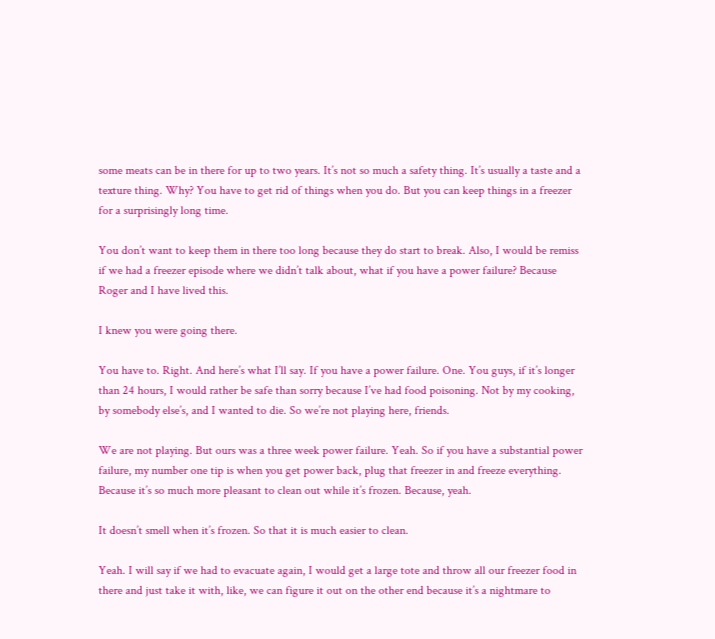some meats can be in there for up to two years. It’s not so much a safety thing. It’s usually a taste and a texture thing. Why? You have to get rid of things when you do. But you can keep things in a freezer for a surprisingly long time.

You don’t want to keep them in there too long because they do start to break. Also, I would be remiss if we had a freezer episode where we didn’t talk about, what if you have a power failure? Because Roger and I have lived this.

I knew you were going there.

You have to. Right. And here’s what I’ll say. If you have a power failure. One. You guys, if it’s longer than 24 hours, I would rather be safe than sorry because I’ve had food poisoning. Not by my cooking, by somebody else’s, and I wanted to die. So we’re not playing here, friends.

We are not playing. But ours was a three week power failure. Yeah. So if you have a substantial power failure, my number one tip is when you get power back, plug that freezer in and freeze everything. Because it’s so much more pleasant to clean out while it’s frozen. Because, yeah.

It doesn’t smell when it’s frozen. So that it is much easier to clean.

Yeah. I will say if we had to evacuate again, I would get a large tote and throw all our freezer food in there and just take it with, like, we can figure it out on the other end because it’s a nightmare to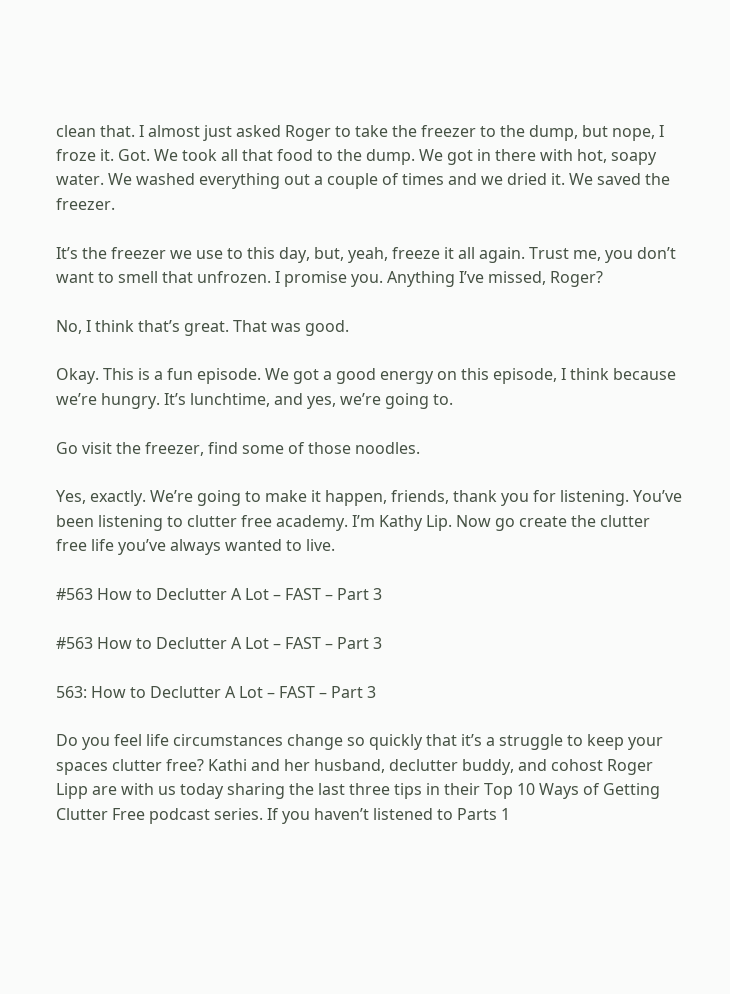clean that. I almost just asked Roger to take the freezer to the dump, but nope, I froze it. Got. We took all that food to the dump. We got in there with hot, soapy water. We washed everything out a couple of times and we dried it. We saved the freezer.

It’s the freezer we use to this day, but, yeah, freeze it all again. Trust me, you don’t want to smell that unfrozen. I promise you. Anything I’ve missed, Roger?

No, I think that’s great. That was good.

Okay. This is a fun episode. We got a good energy on this episode, I think because we’re hungry. It’s lunchtime, and yes, we’re going to.

Go visit the freezer, find some of those noodles.

Yes, exactly. We’re going to make it happen, friends, thank you for listening. You’ve been listening to clutter free academy. I’m Kathy Lip. Now go create the clutter free life you’ve always wanted to live.

#563 How to Declutter A Lot – FAST – Part 3

#563 How to Declutter A Lot – FAST – Part 3

563: How to Declutter A Lot – FAST – Part 3

Do you feel life circumstances change so quickly that it’s a struggle to keep your spaces clutter free? Kathi and her husband, declutter buddy, and cohost Roger Lipp are with us today sharing the last three tips in their Top 10 Ways of Getting Clutter Free podcast series. If you haven’t listened to Parts 1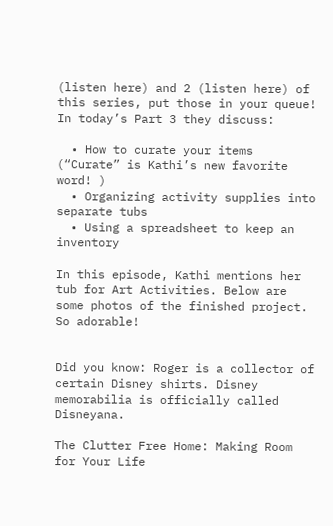(listen here) and 2 (listen here) of this series, put those in your queue!
In today’s Part 3 they discuss:

  • How to curate your items (“Curate” is Kathi’s new favorite word! )
  • Organizing activity supplies into separate tubs
  • Using a spreadsheet to keep an inventory

In this episode, Kathi mentions her tub for Art Activities. Below are some photos of the finished project. So adorable!


Did you know: Roger is a collector of certain Disney shirts. Disney memorabilia is officially called Disneyana.

The Clutter Free Home: Making Room for Your Life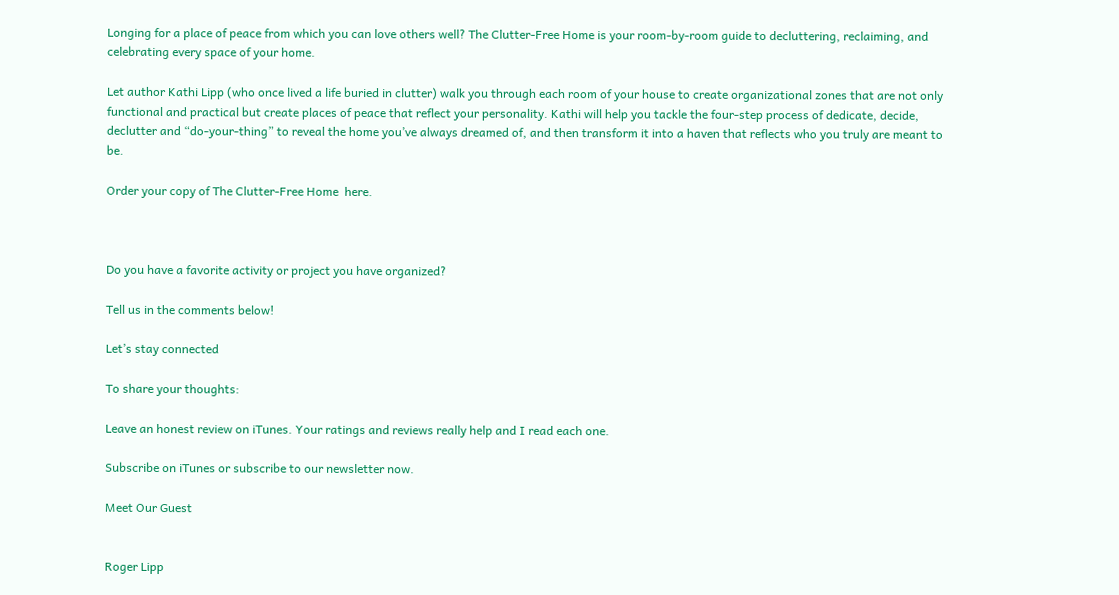Longing for a place of peace from which you can love others well? The Clutter-Free Home is your room-by-room guide to decluttering, reclaiming, and celebrating every space of your home.

Let author Kathi Lipp (who once lived a life buried in clutter) walk you through each room of your house to create organizational zones that are not only functional and practical but create places of peace that reflect your personality. Kathi will help you tackle the four-step process of dedicate, decide, declutter and “do-your-thing” to reveal the home you’ve always dreamed of, and then transform it into a haven that reflects who you truly are meant to be.

Order your copy of The Clutter-Free Home  here.



Do you have a favorite activity or project you have organized?

Tell us in the comments below!

Let’s stay connected

To share your thoughts:

Leave an honest review on iTunes. Your ratings and reviews really help and I read each one.

Subscribe on iTunes or subscribe to our newsletter now.

Meet Our Guest


Roger Lipp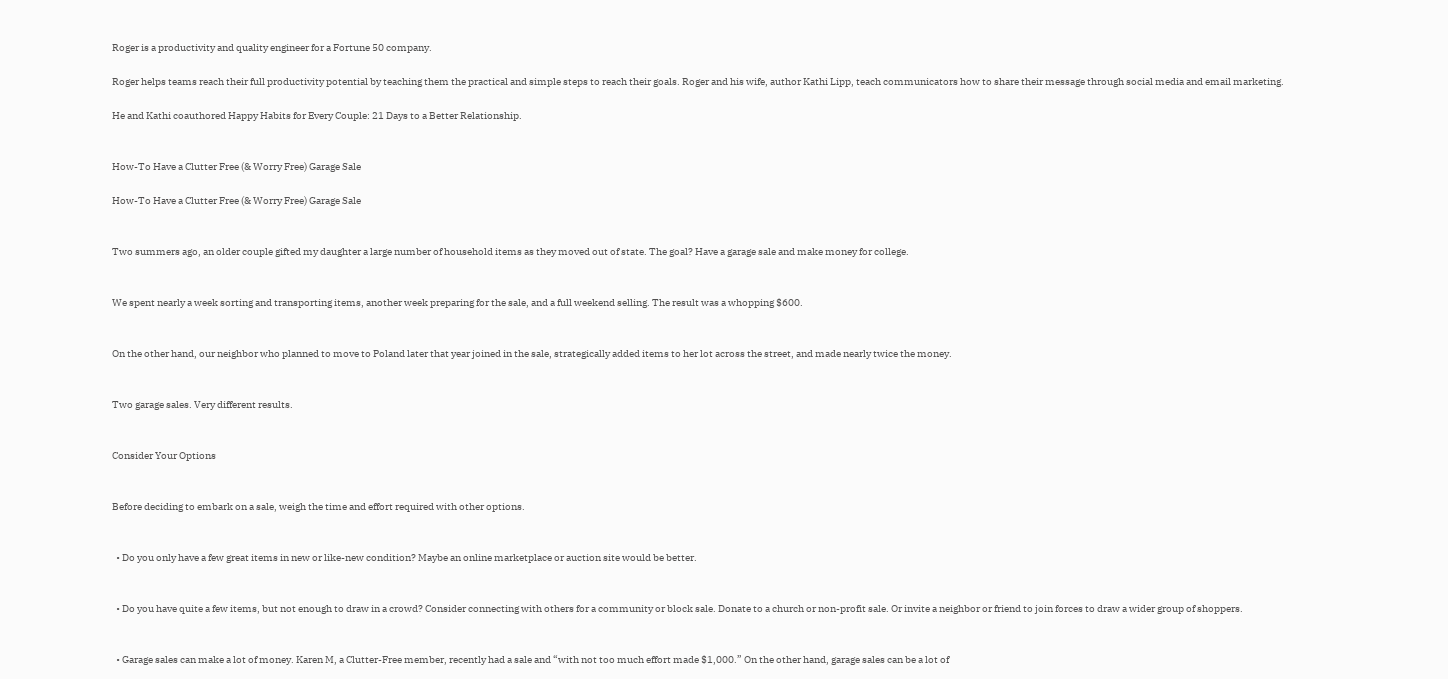Roger is a productivity and quality engineer for a Fortune 50 company.

Roger helps teams reach their full productivity potential by teaching them the practical and simple steps to reach their goals. Roger and his wife, author Kathi Lipp, teach communicators how to share their message through social media and email marketing.

He and Kathi coauthored Happy Habits for Every Couple: 21 Days to a Better Relationship.


How-To Have a Clutter Free (& Worry Free) Garage Sale

How-To Have a Clutter Free (& Worry Free) Garage Sale


Two summers ago, an older couple gifted my daughter a large number of household items as they moved out of state. The goal? Have a garage sale and make money for college.


We spent nearly a week sorting and transporting items, another week preparing for the sale, and a full weekend selling. The result was a whopping $600.


On the other hand, our neighbor who planned to move to Poland later that year joined in the sale, strategically added items to her lot across the street, and made nearly twice the money.


Two garage sales. Very different results.


Consider Your Options


Before deciding to embark on a sale, weigh the time and effort required with other options.


  • Do you only have a few great items in new or like-new condition? Maybe an online marketplace or auction site would be better.


  • Do you have quite a few items, but not enough to draw in a crowd? Consider connecting with others for a community or block sale. Donate to a church or non-profit sale. Or invite a neighbor or friend to join forces to draw a wider group of shoppers.


  • Garage sales can make a lot of money. Karen M, a Clutter-Free member, recently had a sale and “with not too much effort made $1,000.” On the other hand, garage sales can be a lot of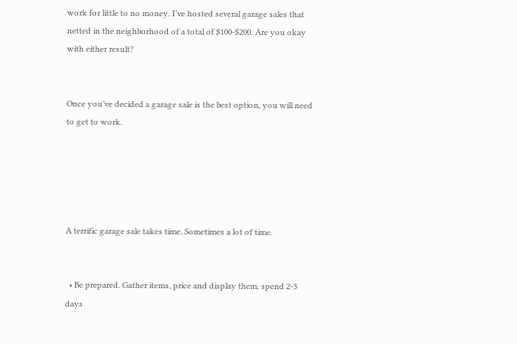work for little to no money. I’ve hosted several garage sales that netted in the neighborhood of a total of $100-$200. Are you okay with either result?


Once you’ve decided a garage sale is the best option, you will need to get to work.





A terrific garage sale takes time. Sometimes a lot of time.


  • Be prepared. Gather items, price and display them, spend 2-3 days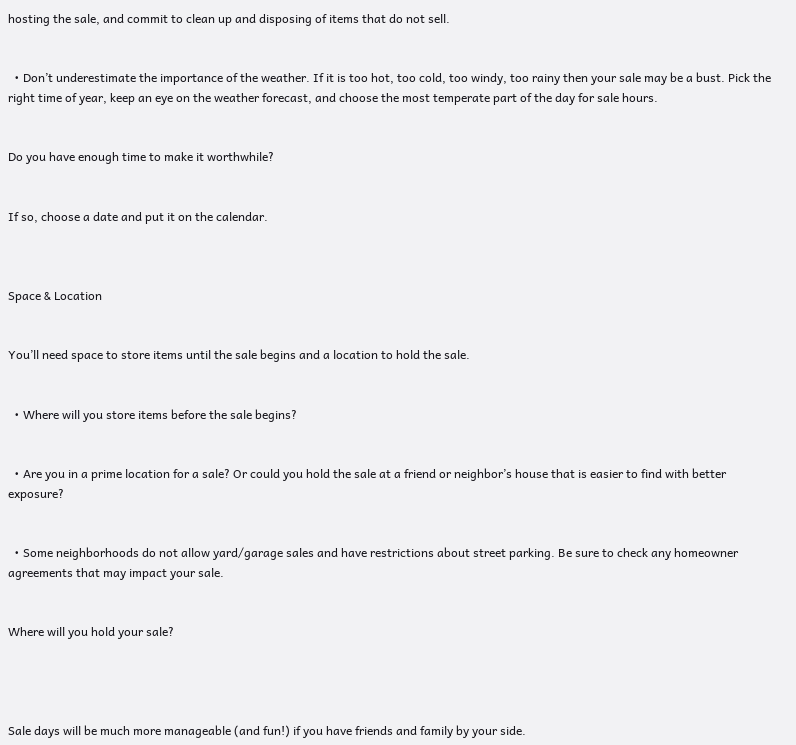hosting the sale, and commit to clean up and disposing of items that do not sell.


  • Don’t underestimate the importance of the weather. If it is too hot, too cold, too windy, too rainy then your sale may be a bust. Pick the right time of year, keep an eye on the weather forecast, and choose the most temperate part of the day for sale hours.


Do you have enough time to make it worthwhile?


If so, choose a date and put it on the calendar.



Space & Location


You’ll need space to store items until the sale begins and a location to hold the sale.


  • Where will you store items before the sale begins?


  • Are you in a prime location for a sale? Or could you hold the sale at a friend or neighbor’s house that is easier to find with better exposure?


  • Some neighborhoods do not allow yard/garage sales and have restrictions about street parking. Be sure to check any homeowner agreements that may impact your sale.


Where will you hold your sale?




Sale days will be much more manageable (and fun!) if you have friends and family by your side.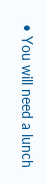• You will need a lunch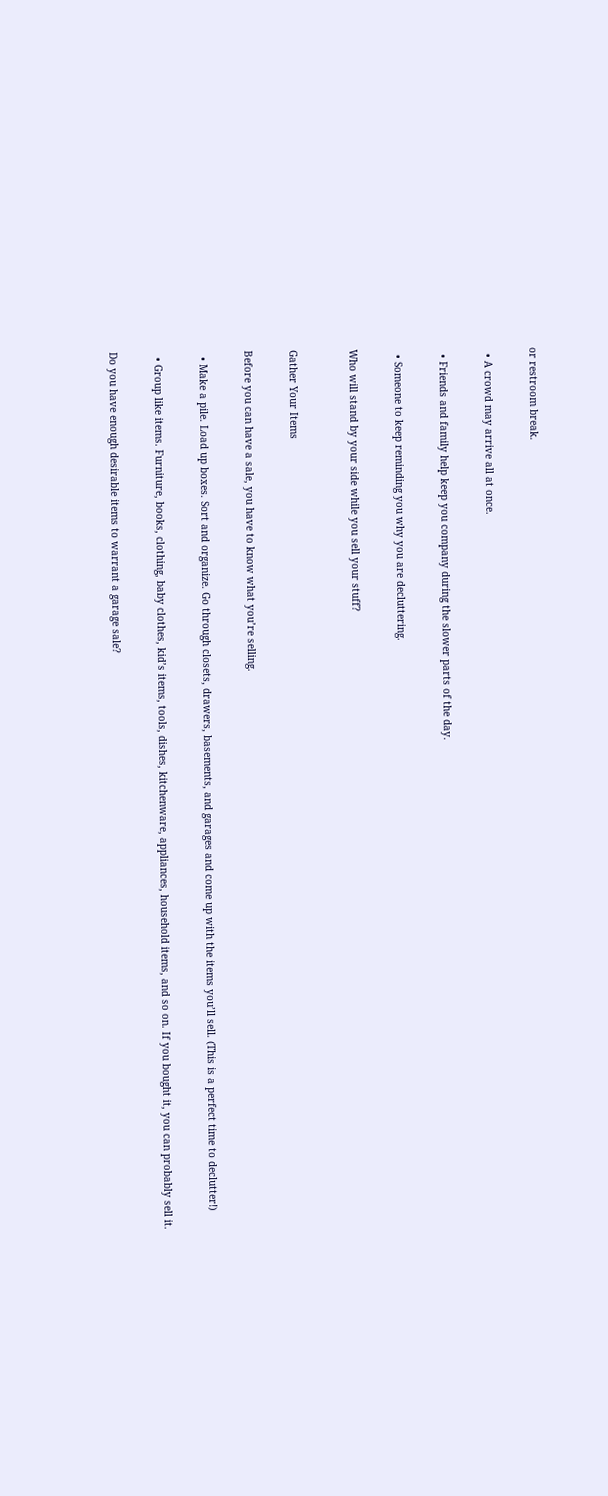or restroom break.


  • A crowd may arrive all at once.


  • Friends and family help keep you company during the slower parts of the day.


  • Someone to keep reminding you why you are decluttering.


Who will stand by your side while you sell your stuff?



Gather Your Items


Before you can have a sale, you have to know what you’re selling.


  • Make a pile. Load up boxes. Sort and organize. Go through closets, drawers, basements, and garages and come up with the items you’ll sell. (This is a perfect time to declutter!)


  • Group like items. Furniture, books, clothing, baby clothes, kid’s items, tools, dishes, kitchenware, appliances, household items, and so on. If you bought it, you can probably sell it.


Do you have enough desirable items to warrant a garage sale?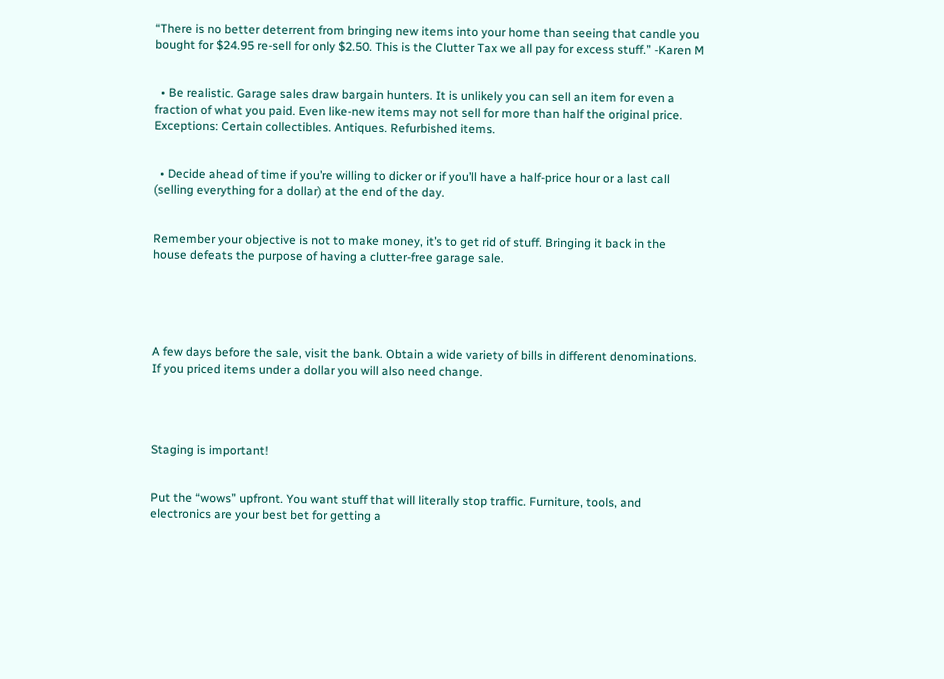“There is no better deterrent from bringing new items into your home than seeing that candle you bought for $24.95 re-sell for only $2.50. This is the Clutter Tax we all pay for excess stuff.” -Karen M


  • Be realistic. Garage sales draw bargain hunters. It is unlikely you can sell an item for even a fraction of what you paid. Even like-new items may not sell for more than half the original price. Exceptions: Certain collectibles. Antiques. Refurbished items.


  • Decide ahead of time if you’re willing to dicker or if you’ll have a half-price hour or a last call (selling everything for a dollar) at the end of the day.


Remember your objective is not to make money, it’s to get rid of stuff. Bringing it back in the house defeats the purpose of having a clutter-free garage sale.





A few days before the sale, visit the bank. Obtain a wide variety of bills in different denominations. If you priced items under a dollar you will also need change.




Staging is important!


Put the “wows” upfront. You want stuff that will literally stop traffic. Furniture, tools, and electronics are your best bet for getting a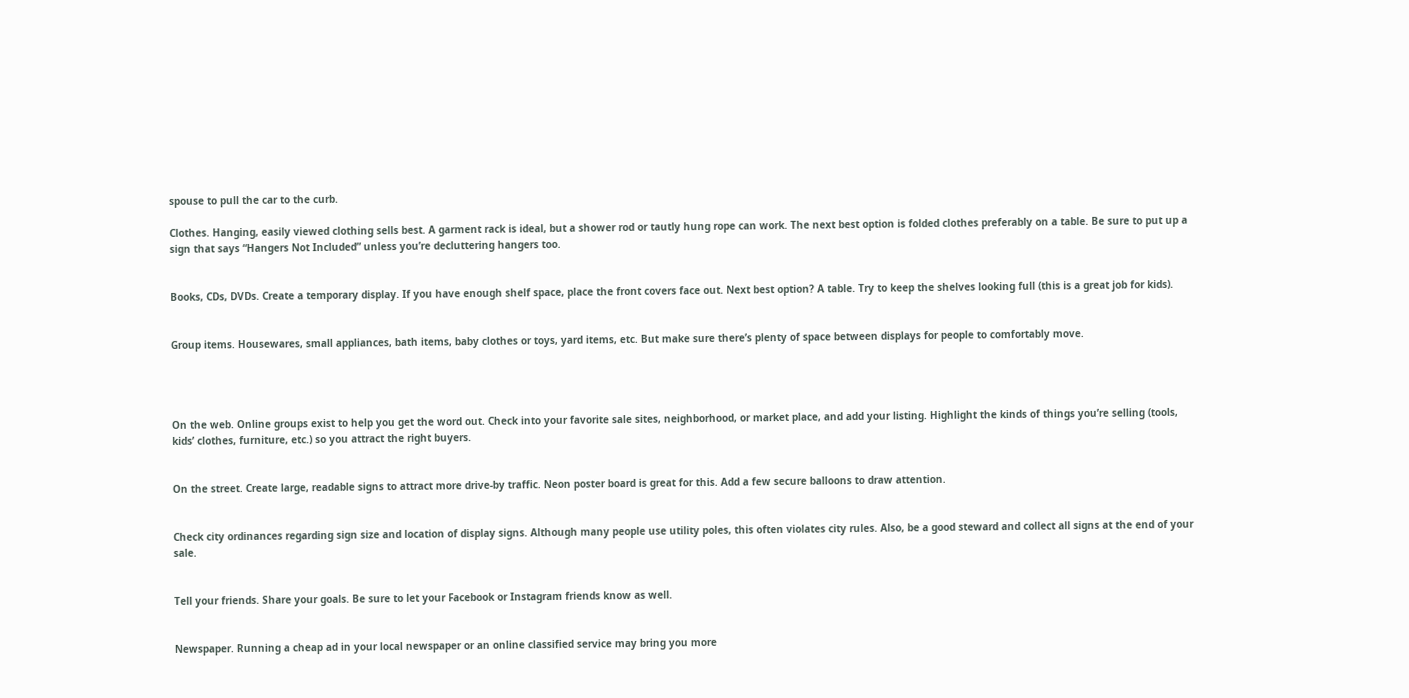spouse to pull the car to the curb.

Clothes. Hanging, easily viewed clothing sells best. A garment rack is ideal, but a shower rod or tautly hung rope can work. The next best option is folded clothes preferably on a table. Be sure to put up a sign that says “Hangers Not Included” unless you’re decluttering hangers too.


Books, CDs, DVDs. Create a temporary display. If you have enough shelf space, place the front covers face out. Next best option? A table. Try to keep the shelves looking full (this is a great job for kids).


Group items. Housewares, small appliances, bath items, baby clothes or toys, yard items, etc. But make sure there’s plenty of space between displays for people to comfortably move.




On the web. Online groups exist to help you get the word out. Check into your favorite sale sites, neighborhood, or market place, and add your listing. Highlight the kinds of things you’re selling (tools, kids’ clothes, furniture, etc.) so you attract the right buyers.


On the street. Create large, readable signs to attract more drive-by traffic. Neon poster board is great for this. Add a few secure balloons to draw attention.


Check city ordinances regarding sign size and location of display signs. Although many people use utility poles, this often violates city rules. Also, be a good steward and collect all signs at the end of your sale.


Tell your friends. Share your goals. Be sure to let your Facebook or Instagram friends know as well.


Newspaper. Running a cheap ad in your local newspaper or an online classified service may bring you more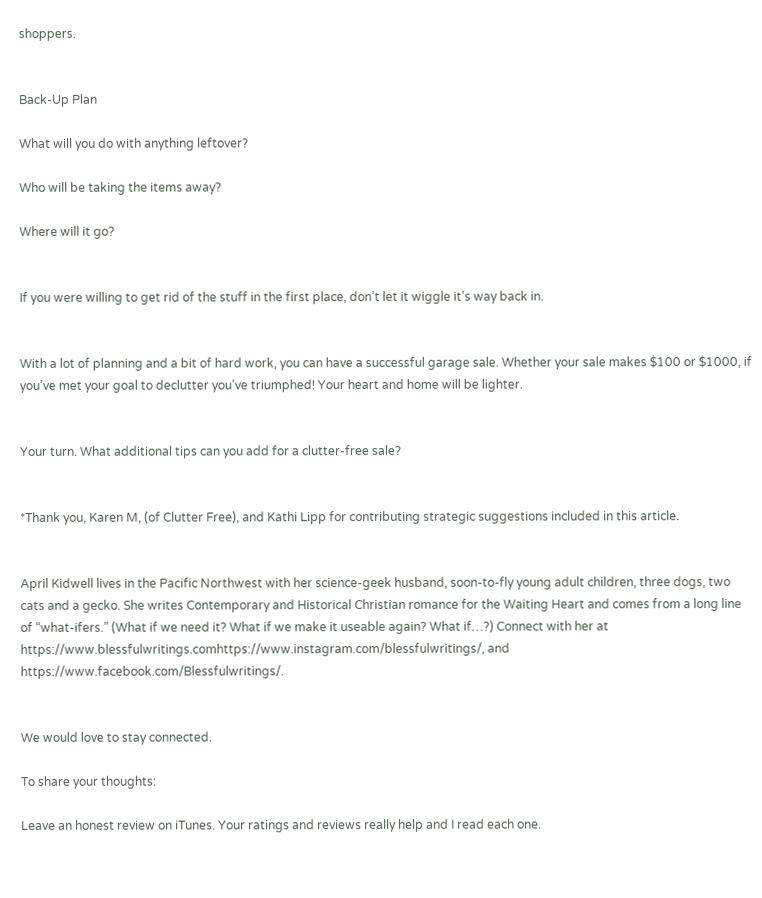shoppers.


Back-Up Plan

What will you do with anything leftover?

Who will be taking the items away?

Where will it go?


If you were willing to get rid of the stuff in the first place, don’t let it wiggle it’s way back in.


With a lot of planning and a bit of hard work, you can have a successful garage sale. Whether your sale makes $100 or $1000, if you’ve met your goal to declutter you’ve triumphed! Your heart and home will be lighter.


Your turn. What additional tips can you add for a clutter-free sale?


*Thank you, Karen M, (of Clutter Free), and Kathi Lipp for contributing strategic suggestions included in this article.


April Kidwell lives in the Pacific Northwest with her science-geek husband, soon-to-fly young adult children, three dogs, two cats and a gecko. She writes Contemporary and Historical Christian romance for the Waiting Heart and comes from a long line of “what-ifers.” (What if we need it? What if we make it useable again? What if…?) Connect with her at https://www.blessfulwritings.comhttps://www.instagram.com/blessfulwritings/, and https://www.facebook.com/Blessfulwritings/.


We would love to stay connected.

To share your thoughts:

Leave an honest review on iTunes. Your ratings and reviews really help and I read each one.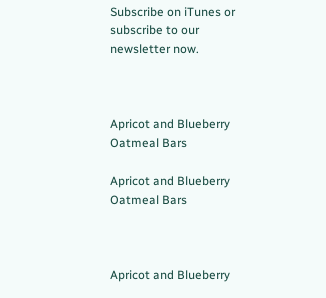Subscribe on iTunes or subscribe to our newsletter now.



Apricot and Blueberry Oatmeal Bars

Apricot and Blueberry Oatmeal Bars



Apricot and Blueberry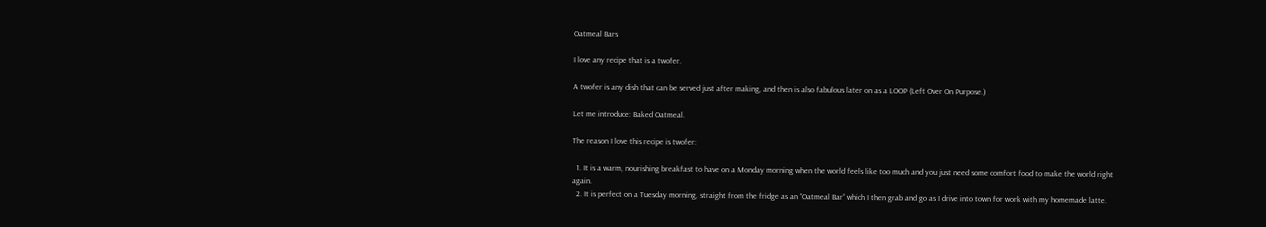Oatmeal Bars

I love any recipe that is a twofer.

A twofer is any dish that can be served just after making, and then is also fabulous later on as a LOOP (Left Over On Purpose.)

Let me introduce: Baked Oatmeal.

The reason I love this recipe is twofer:

  1. It is a warm, nourishing breakfast to have on a Monday morning when the world feels like too much and you just need some comfort food to make the world right again.
  2. It is perfect on a Tuesday morning, straight from the fridge as an “Oatmeal Bar” which I then grab and go as I drive into town for work with my homemade latte.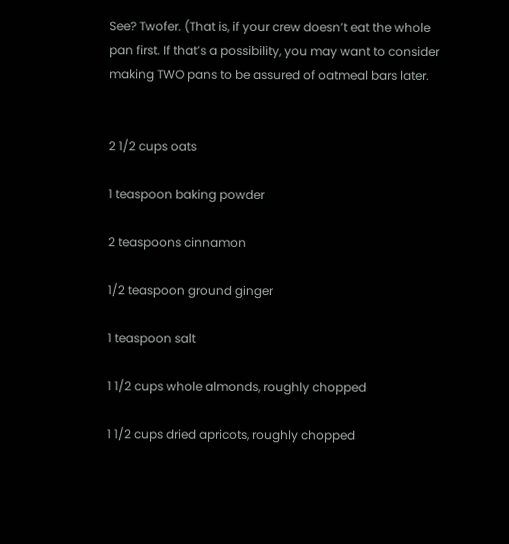See? Twofer. (That is, if your crew doesn’t eat the whole pan first. If that’s a possibility, you may want to consider making TWO pans to be assured of oatmeal bars later.


2 1/2 cups oats

1 teaspoon baking powder

2 teaspoons cinnamon

1/2 teaspoon ground ginger

1 teaspoon salt

1 1/2 cups whole almonds, roughly chopped

1 1/2 cups dried apricots, roughly chopped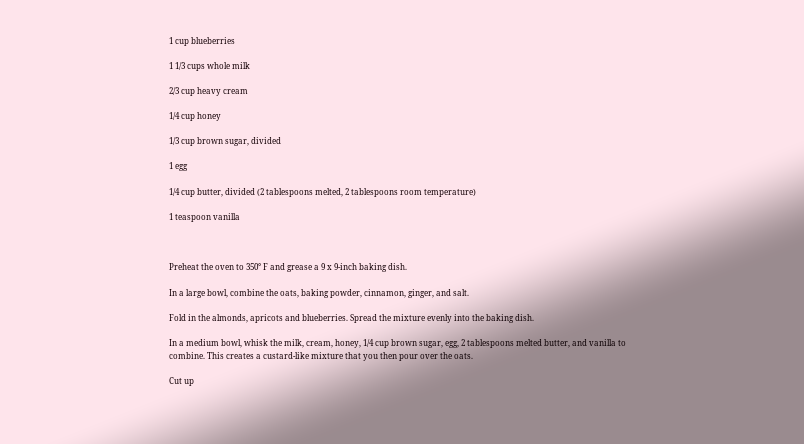1 cup blueberries

1 1/3 cups whole milk

2/3 cup heavy cream

1/4 cup honey

1/3 cup brown sugar, divided

1 egg

1/4 cup butter, divided (2 tablespoons melted, 2 tablespoons room temperature)

1 teaspoon vanilla



Preheat the oven to 350° F and grease a 9 x 9-inch baking dish.

In a large bowl, combine the oats, baking powder, cinnamon, ginger, and salt.

Fold in the almonds, apricots and blueberries. Spread the mixture evenly into the baking dish.

In a medium bowl, whisk the milk, cream, honey, 1/4 cup brown sugar, egg, 2 tablespoons melted butter, and vanilla to combine. This creates a custard-like mixture that you then pour over the oats.

Cut up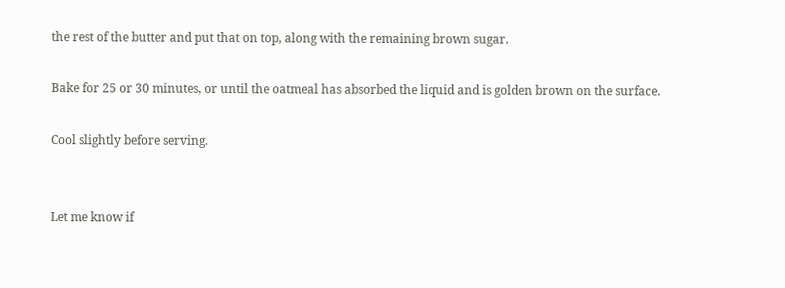the rest of the butter and put that on top, along with the remaining brown sugar.

Bake for 25 or 30 minutes, or until the oatmeal has absorbed the liquid and is golden brown on the surface.

Cool slightly before serving.


Let me know if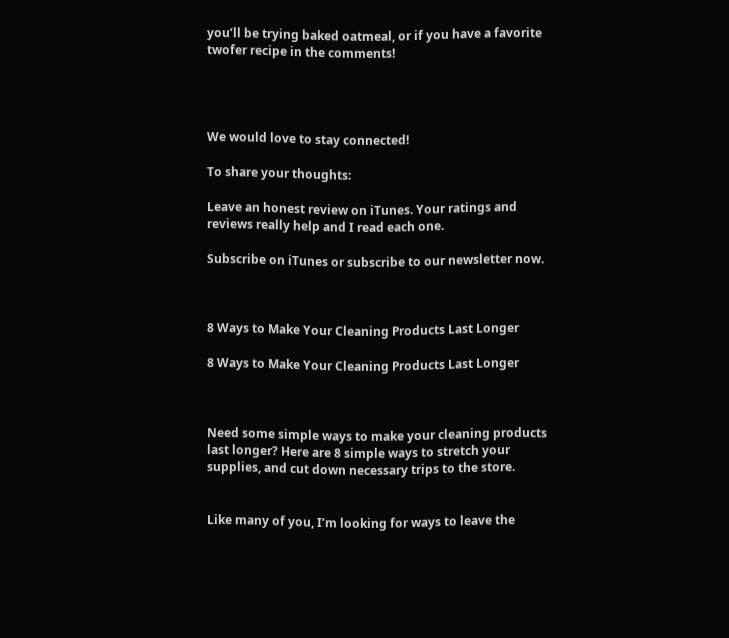you’ll be trying baked oatmeal, or if you have a favorite twofer recipe in the comments!




We would love to stay connected!

To share your thoughts:

Leave an honest review on iTunes. Your ratings and reviews really help and I read each one.

Subscribe on iTunes or subscribe to our newsletter now.



8 Ways to Make Your Cleaning Products Last Longer

8 Ways to Make Your Cleaning Products Last Longer



Need some simple ways to make your cleaning products last longer? Here are 8 simple ways to stretch your supplies, and cut down necessary trips to the store.


Like many of you, I’m looking for ways to leave the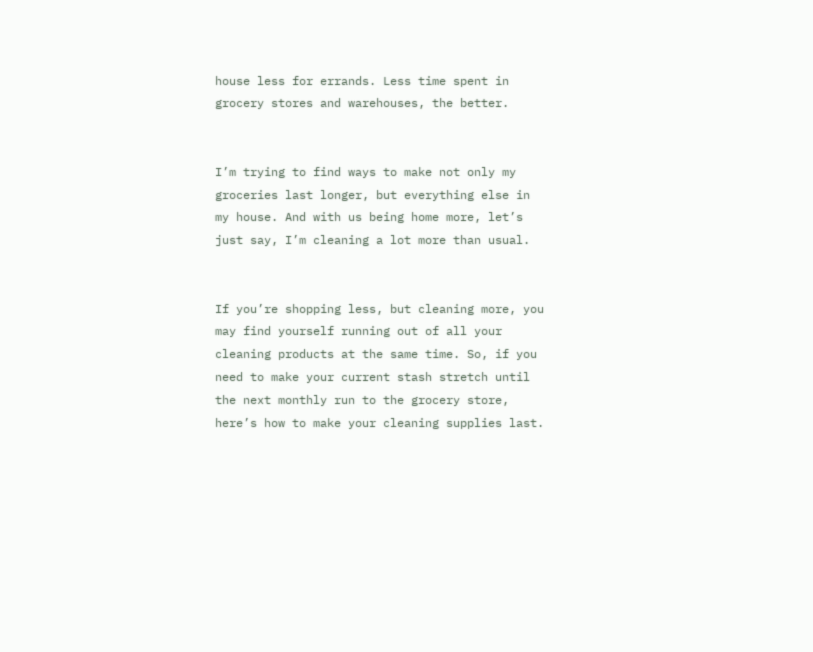house less for errands. Less time spent in grocery stores and warehouses, the better.


I’m trying to find ways to make not only my groceries last longer, but everything else in my house. And with us being home more, let’s just say, I’m cleaning a lot more than usual.


If you’re shopping less, but cleaning more, you may find yourself running out of all your cleaning products at the same time. So, if you need to make your current stash stretch until the next monthly run to the grocery store, here’s how to make your cleaning supplies last.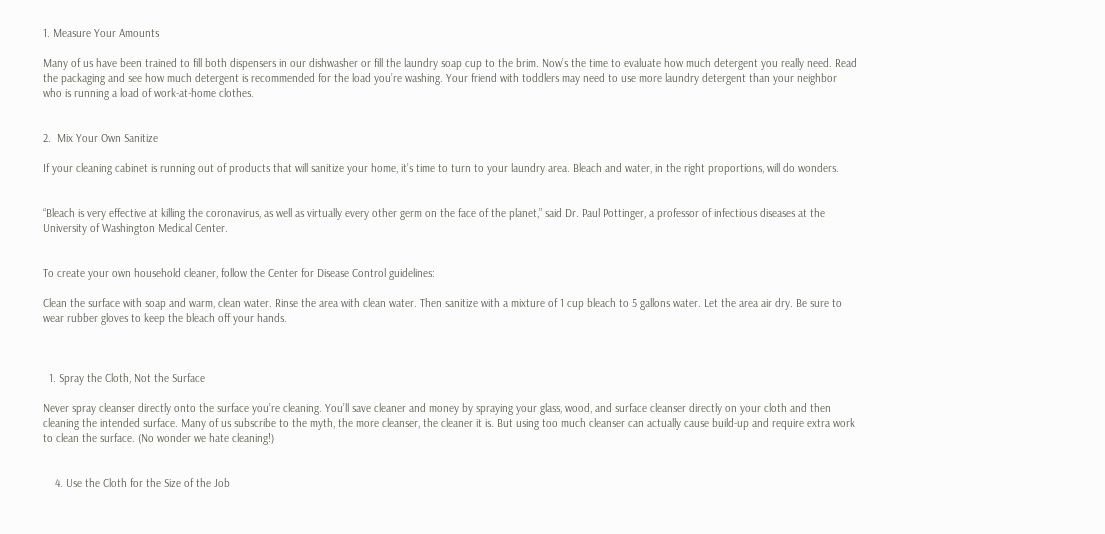1. Measure Your Amounts

Many of us have been trained to fill both dispensers in our dishwasher or fill the laundry soap cup to the brim. Now’s the time to evaluate how much detergent you really need. Read the packaging and see how much detergent is recommended for the load you’re washing. Your friend with toddlers may need to use more laundry detergent than your neighbor who is running a load of work-at-home clothes.


2.  Mix Your Own Sanitize

If your cleaning cabinet is running out of products that will sanitize your home, it’s time to turn to your laundry area. Bleach and water, in the right proportions, will do wonders.


“Bleach is very effective at killing the coronavirus, as well as virtually every other germ on the face of the planet,” said Dr. Paul Pottinger, a professor of infectious diseases at the University of Washington Medical Center.


To create your own household cleaner, follow the Center for Disease Control guidelines:

Clean the surface with soap and warm, clean water. Rinse the area with clean water. Then sanitize with a mixture of 1 cup bleach to 5 gallons water. Let the area air dry. Be sure to wear rubber gloves to keep the bleach off your hands.



  1. Spray the Cloth, Not the Surface

Never spray cleanser directly onto the surface you’re cleaning. You’ll save cleaner and money by spraying your glass, wood, and surface cleanser directly on your cloth and then cleaning the intended surface. Many of us subscribe to the myth, the more cleanser, the cleaner it is. But using too much cleanser can actually cause build-up and require extra work to clean the surface. (No wonder we hate cleaning!)


    4. Use the Cloth for the Size of the Job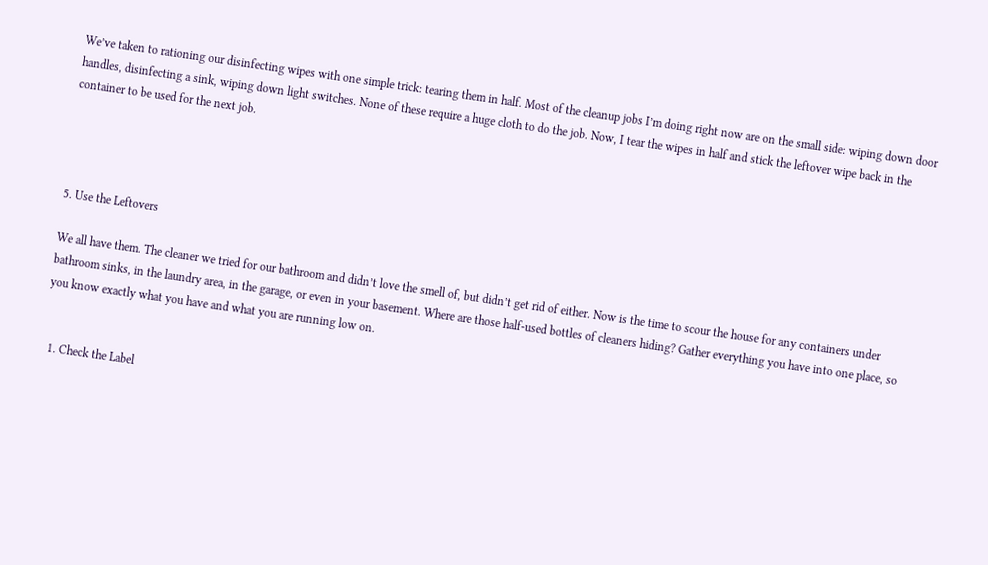We’ve taken to rationing our disinfecting wipes with one simple trick: tearing them in half. Most of the cleanup jobs I’m doing right now are on the small side: wiping down door handles, disinfecting a sink, wiping down light switches. None of these require a huge cloth to do the job. Now, I tear the wipes in half and stick the leftover wipe back in the container to be used for the next job.




5. Use the Leftovers

We all have them. The cleaner we tried for our bathroom and didn’t love the smell of, but didn’t get rid of either. Now is the time to scour the house for any containers under bathroom sinks, in the laundry area, in the garage, or even in your basement. Where are those half-used bottles of cleaners hiding? Gather everything you have into one place, so you know exactly what you have and what you are running low on.


  1. Check the Label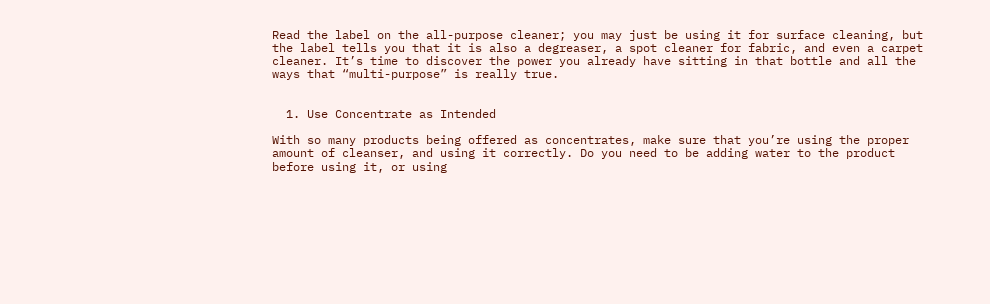Read the label on the all-purpose cleaner; you may just be using it for surface cleaning, but the label tells you that it is also a degreaser, a spot cleaner for fabric, and even a carpet cleaner. It’s time to discover the power you already have sitting in that bottle and all the ways that “multi-purpose” is really true.


  1. Use Concentrate as Intended

With so many products being offered as concentrates, make sure that you’re using the proper amount of cleanser, and using it correctly. Do you need to be adding water to the product before using it, or using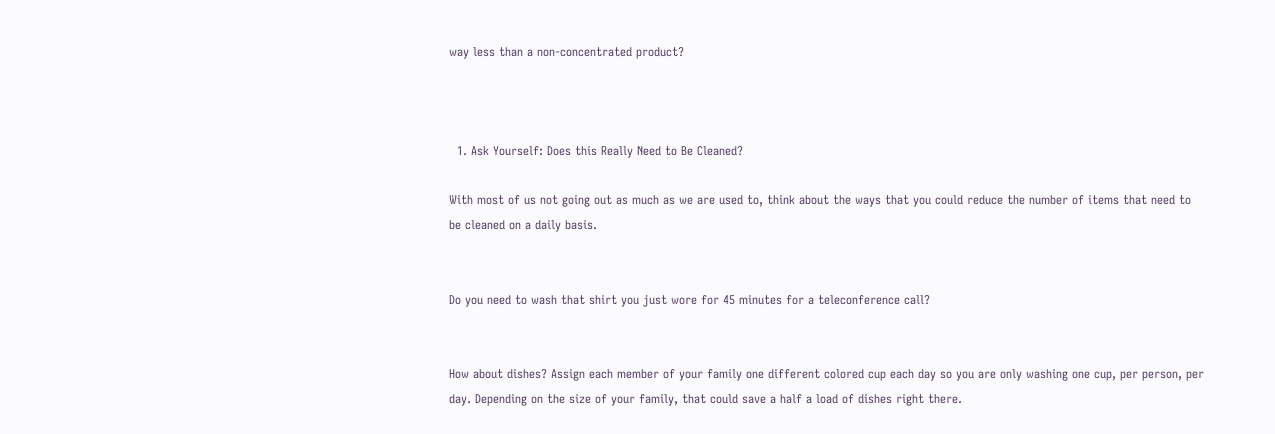way less than a non-concentrated product?



  1. Ask Yourself: Does this Really Need to Be Cleaned?

With most of us not going out as much as we are used to, think about the ways that you could reduce the number of items that need to be cleaned on a daily basis.


Do you need to wash that shirt you just wore for 45 minutes for a teleconference call?


How about dishes? Assign each member of your family one different colored cup each day so you are only washing one cup, per person, per day. Depending on the size of your family, that could save a half a load of dishes right there.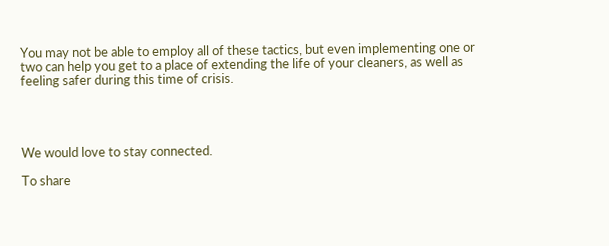You may not be able to employ all of these tactics, but even implementing one or two can help you get to a place of extending the life of your cleaners, as well as feeling safer during this time of crisis.




We would love to stay connected.

To share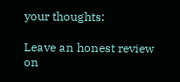your thoughts:

Leave an honest review on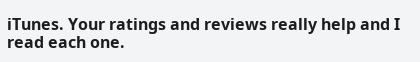iTunes. Your ratings and reviews really help and I read each one.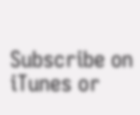Subscribe on iTunes or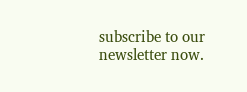subscribe to our newsletter now.